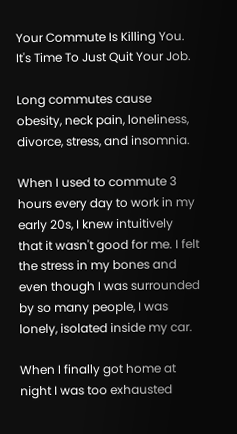Your Commute Is Killing You. It's Time To Just Quit Your Job.

Long commutes cause obesity, neck pain, loneliness, divorce, stress, and insomnia.

When I used to commute 3 hours every day to work in my early 20s, I knew intuitively that it wasn't good for me. I felt the stress in my bones and even though I was surrounded by so many people, I was lonely, isolated inside my car.

When I finally got home at night I was too exhausted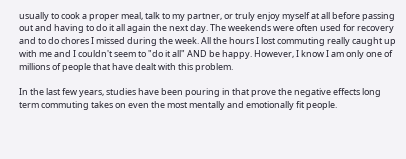usually to cook a proper meal, talk to my partner, or truly enjoy myself at all before passing out and having to do it all again the next day. The weekends were often used for recovery and to do chores I missed during the week. All the hours I lost commuting really caught up with me and I couldn't seem to "do it all" AND be happy. However, I know I am only one of millions of people that have dealt with this problem.

In the last few years, studies have been pouring in that prove the negative effects long term commuting takes on even the most mentally and emotionally fit people.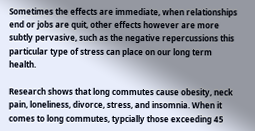Sometimes the effects are immediate, when relationships end or jobs are quit, other effects however are more subtly pervasive, such as the negative repercussions this particular type of stress can place on our long term health.

Research shows that long commutes cause obesity, neck pain, loneliness, divorce, stress, and insomnia. When it comes to long commutes, typcially those exceeding 45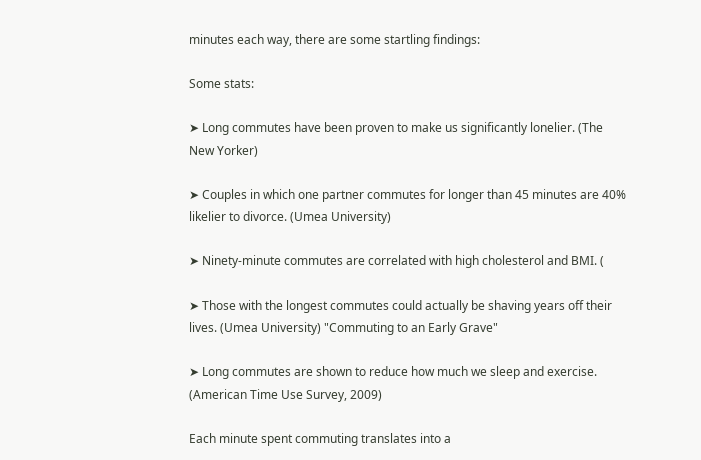minutes each way, there are some startling findings:

Some stats:

➤ Long commutes have been proven to make us significantly lonelier. (The New Yorker)

➤ Couples in which one partner commutes for longer than 45 minutes are 40% likelier to divorce. (Umea University)

➤ Ninety-minute commutes are correlated with high cholesterol and BMI. (

➤ Those with the longest commutes could actually be shaving years off their lives. (Umea University) "Commuting to an Early Grave"

➤ Long commutes are shown to reduce how much we sleep and exercise. (American Time Use Survey, 2009)

Each minute spent commuting translates into a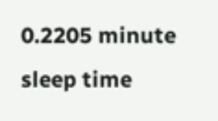0.2205 minute sleep time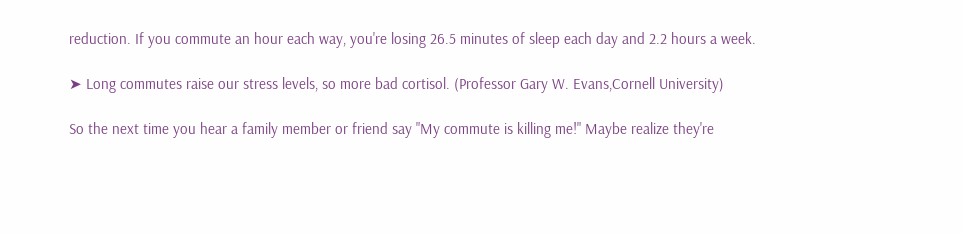reduction. If you commute an hour each way, you're losing 26.5 minutes of sleep each day and 2.2 hours a week.

➤ Long commutes raise our stress levels, so more bad cortisol. (Professor Gary W. Evans,Cornell University)

So the next time you hear a family member or friend say "My commute is killing me!" Maybe realize they're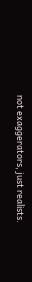not exaggerators, just realists.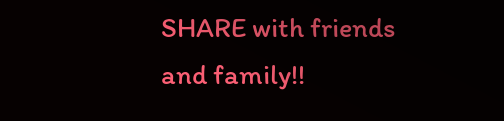SHARE with friends and family!!